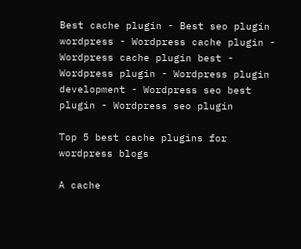Best cache plugin - Best seo plugin wordpress - Wordpress cache plugin - Wordpress cache plugin best - Wordpress plugin - Wordpress plugin development - Wordpress seo best plugin - Wordpress seo plugin

Top 5 best cache plugins for wordpress blogs

A cache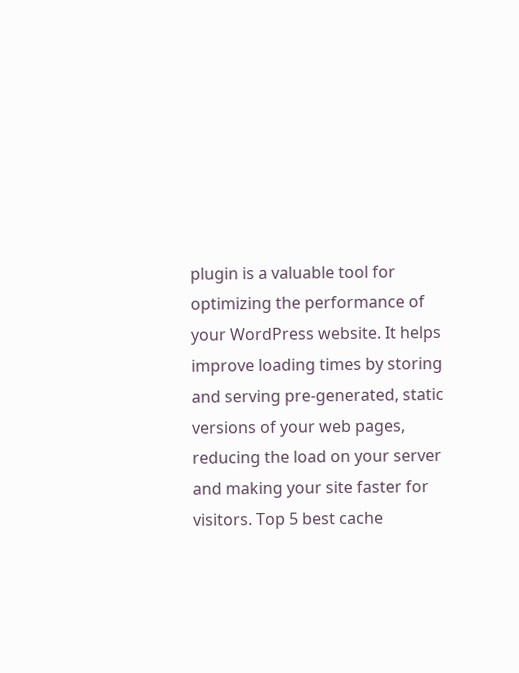plugin is a valuable tool for optimizing the performance of your WordPress website. It helps improve loading times by storing and serving pre-generated, static versions of your web pages, reducing the load on your server and making your site faster for visitors. Top 5 best cache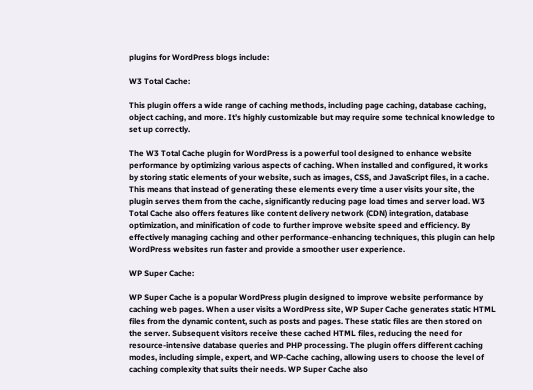plugins for WordPress blogs include:

W3 Total Cache:

This plugin offers a wide range of caching methods, including page caching, database caching, object caching, and more. It’s highly customizable but may require some technical knowledge to set up correctly.

The W3 Total Cache plugin for WordPress is a powerful tool designed to enhance website performance by optimizing various aspects of caching. When installed and configured, it works by storing static elements of your website, such as images, CSS, and JavaScript files, in a cache. This means that instead of generating these elements every time a user visits your site, the plugin serves them from the cache, significantly reducing page load times and server load. W3 Total Cache also offers features like content delivery network (CDN) integration, database optimization, and minification of code to further improve website speed and efficiency. By effectively managing caching and other performance-enhancing techniques, this plugin can help WordPress websites run faster and provide a smoother user experience.

WP Super Cache:

WP Super Cache is a popular WordPress plugin designed to improve website performance by caching web pages. When a user visits a WordPress site, WP Super Cache generates static HTML files from the dynamic content, such as posts and pages. These static files are then stored on the server. Subsequent visitors receive these cached HTML files, reducing the need for resource-intensive database queries and PHP processing. The plugin offers different caching modes, including simple, expert, and WP-Cache caching, allowing users to choose the level of caching complexity that suits their needs. WP Super Cache also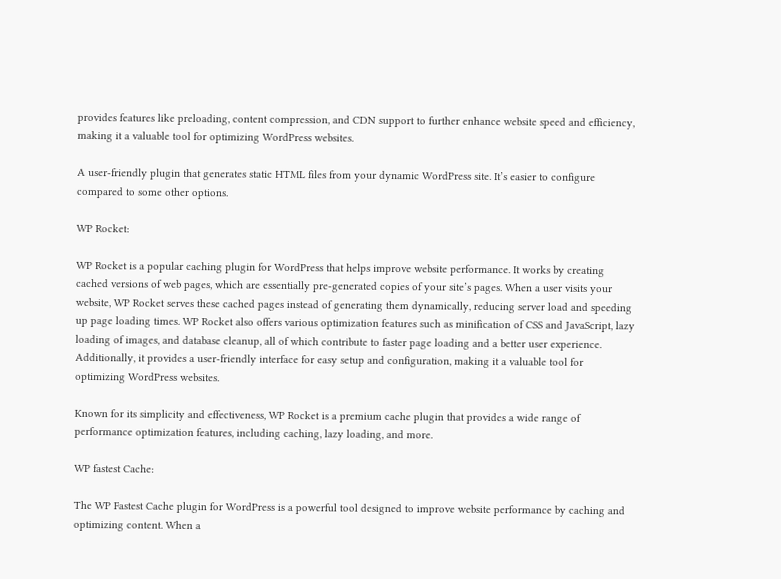provides features like preloading, content compression, and CDN support to further enhance website speed and efficiency, making it a valuable tool for optimizing WordPress websites.

A user-friendly plugin that generates static HTML files from your dynamic WordPress site. It’s easier to configure compared to some other options.

WP Rocket:

WP Rocket is a popular caching plugin for WordPress that helps improve website performance. It works by creating cached versions of web pages, which are essentially pre-generated copies of your site’s pages. When a user visits your website, WP Rocket serves these cached pages instead of generating them dynamically, reducing server load and speeding up page loading times. WP Rocket also offers various optimization features such as minification of CSS and JavaScript, lazy loading of images, and database cleanup, all of which contribute to faster page loading and a better user experience. Additionally, it provides a user-friendly interface for easy setup and configuration, making it a valuable tool for optimizing WordPress websites.

Known for its simplicity and effectiveness, WP Rocket is a premium cache plugin that provides a wide range of performance optimization features, including caching, lazy loading, and more.

WP fastest Cache:

The WP Fastest Cache plugin for WordPress is a powerful tool designed to improve website performance by caching and optimizing content. When a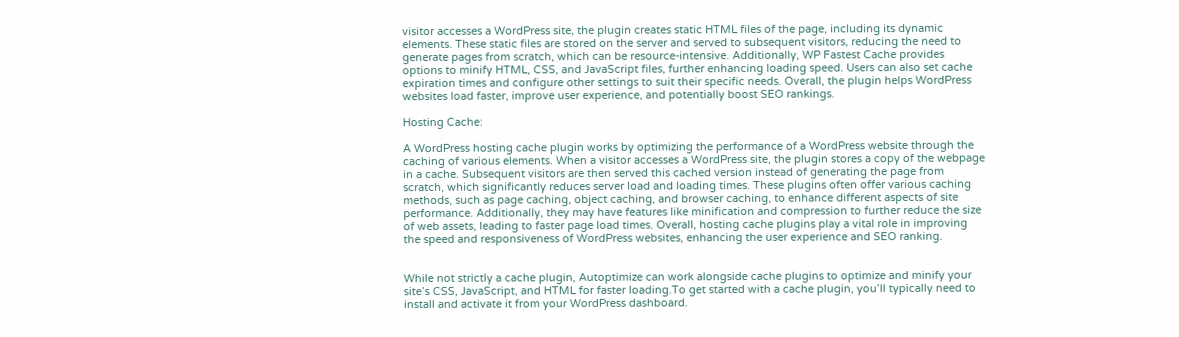visitor accesses a WordPress site, the plugin creates static HTML files of the page, including its dynamic elements. These static files are stored on the server and served to subsequent visitors, reducing the need to generate pages from scratch, which can be resource-intensive. Additionally, WP Fastest Cache provides options to minify HTML, CSS, and JavaScript files, further enhancing loading speed. Users can also set cache expiration times and configure other settings to suit their specific needs. Overall, the plugin helps WordPress websites load faster, improve user experience, and potentially boost SEO rankings.

Hosting Cache:

A WordPress hosting cache plugin works by optimizing the performance of a WordPress website through the caching of various elements. When a visitor accesses a WordPress site, the plugin stores a copy of the webpage in a cache. Subsequent visitors are then served this cached version instead of generating the page from scratch, which significantly reduces server load and loading times. These plugins often offer various caching methods, such as page caching, object caching, and browser caching, to enhance different aspects of site performance. Additionally, they may have features like minification and compression to further reduce the size of web assets, leading to faster page load times. Overall, hosting cache plugins play a vital role in improving the speed and responsiveness of WordPress websites, enhancing the user experience and SEO ranking.


While not strictly a cache plugin, Autoptimize can work alongside cache plugins to optimize and minify your site’s CSS, JavaScript, and HTML for faster loading.To get started with a cache plugin, you’ll typically need to install and activate it from your WordPress dashboard.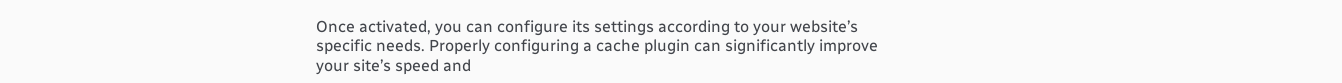Once activated, you can configure its settings according to your website’s specific needs. Properly configuring a cache plugin can significantly improve your site’s speed and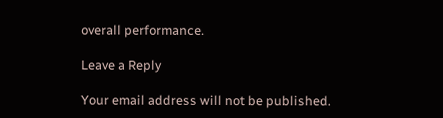overall performance.

Leave a Reply

Your email address will not be published.